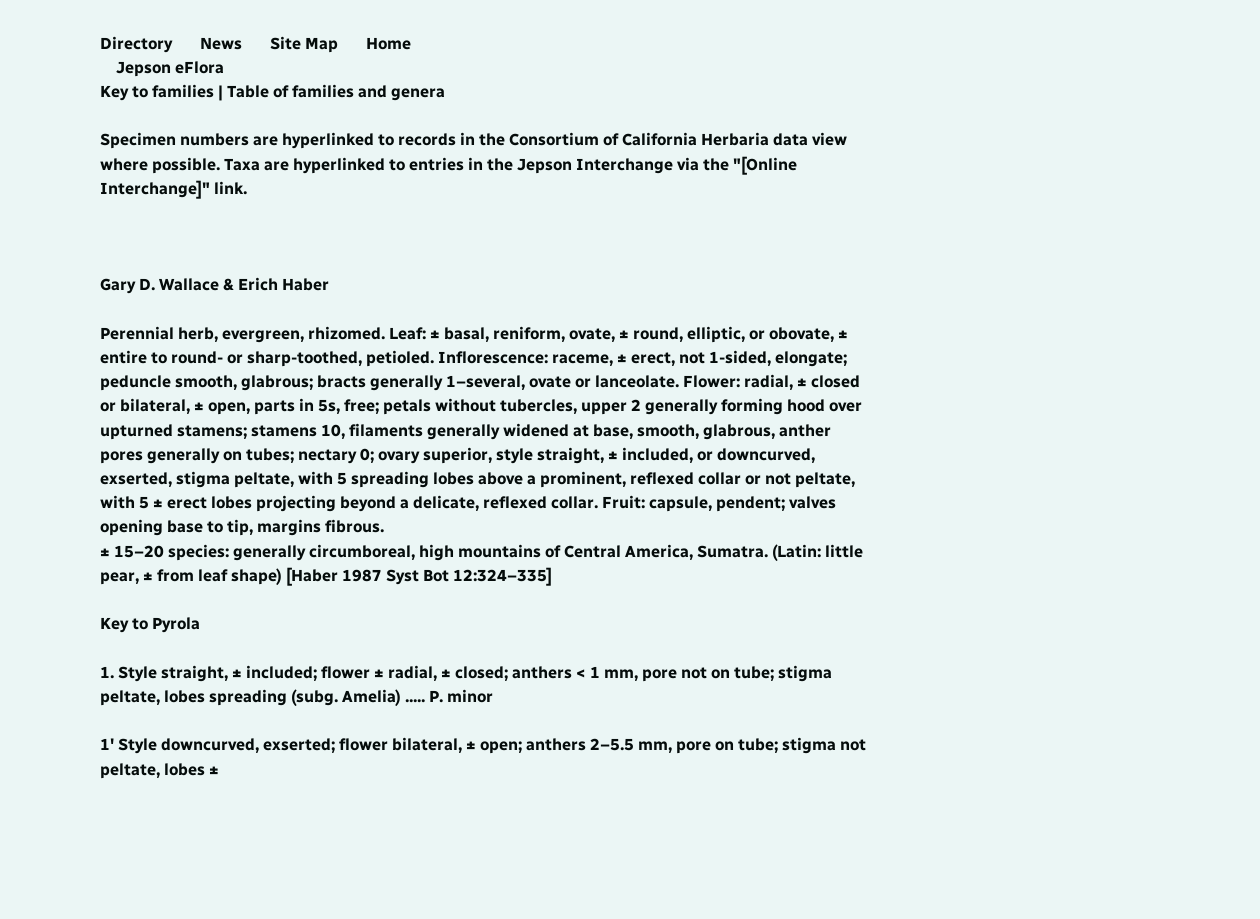Directory       News       Site Map       Home
    Jepson eFlora
Key to families | Table of families and genera

Specimen numbers are hyperlinked to records in the Consortium of California Herbaria data view where possible. Taxa are hyperlinked to entries in the Jepson Interchange via the "[Online Interchange]" link.



Gary D. Wallace & Erich Haber

Perennial herb, evergreen, rhizomed. Leaf: ± basal, reniform, ovate, ± round, elliptic, or obovate, ± entire to round- or sharp-toothed, petioled. Inflorescence: raceme, ± erect, not 1-sided, elongate; peduncle smooth, glabrous; bracts generally 1–several, ovate or lanceolate. Flower: radial, ± closed or bilateral, ± open, parts in 5s, free; petals without tubercles, upper 2 generally forming hood over upturned stamens; stamens 10, filaments generally widened at base, smooth, glabrous, anther pores generally on tubes; nectary 0; ovary superior, style straight, ± included, or downcurved, exserted, stigma peltate, with 5 spreading lobes above a prominent, reflexed collar or not peltate, with 5 ± erect lobes projecting beyond a delicate, reflexed collar. Fruit: capsule, pendent; valves opening base to tip, margins fibrous.
± 15–20 species: generally circumboreal, high mountains of Central America, Sumatra. (Latin: little pear, ± from leaf shape) [Haber 1987 Syst Bot 12:324–335]

Key to Pyrola

1. Style straight, ± included; flower ± radial, ± closed; anthers < 1 mm, pore not on tube; stigma peltate, lobes spreading (subg. Amelia) ..... P. minor

1' Style downcurved, exserted; flower bilateral, ± open; anthers 2–5.5 mm, pore on tube; stigma not peltate, lobes ±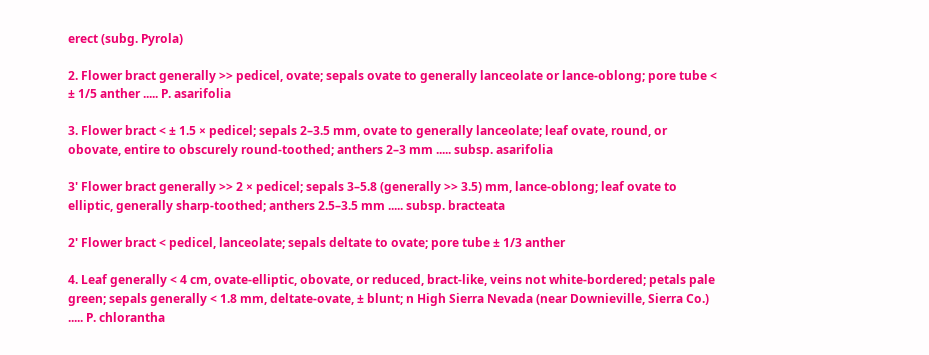erect (subg. Pyrola)

2. Flower bract generally >> pedicel, ovate; sepals ovate to generally lanceolate or lance-oblong; pore tube < ± 1/5 anther ..... P. asarifolia

3. Flower bract < ± 1.5 × pedicel; sepals 2–3.5 mm, ovate to generally lanceolate; leaf ovate, round, or obovate, entire to obscurely round-toothed; anthers 2–3 mm ..... subsp. asarifolia

3' Flower bract generally >> 2 × pedicel; sepals 3–5.8 (generally >> 3.5) mm, lance-oblong; leaf ovate to elliptic, generally sharp-toothed; anthers 2.5–3.5 mm ..... subsp. bracteata

2' Flower bract < pedicel, lanceolate; sepals deltate to ovate; pore tube ± 1/3 anther

4. Leaf generally < 4 cm, ovate-elliptic, obovate, or reduced, bract-like, veins not white-bordered; petals pale green; sepals generally < 1.8 mm, deltate-ovate, ± blunt; n High Sierra Nevada (near Downieville, Sierra Co.) ..... P. chlorantha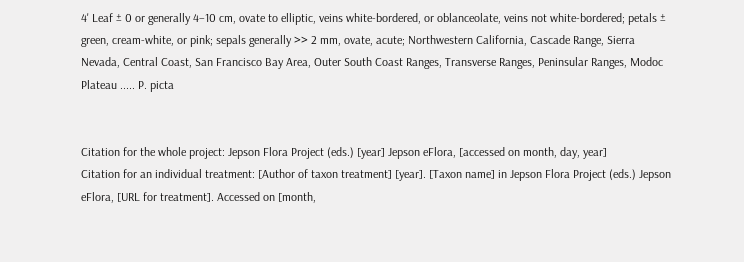4' Leaf ± 0 or generally 4–10 cm, ovate to elliptic, veins white-bordered, or oblanceolate, veins not white-bordered; petals ± green, cream-white, or pink; sepals generally >> 2 mm, ovate, acute; Northwestern California, Cascade Range, Sierra Nevada, Central Coast, San Francisco Bay Area, Outer South Coast Ranges, Transverse Ranges, Peninsular Ranges, Modoc Plateau ..... P. picta


Citation for the whole project: Jepson Flora Project (eds.) [year] Jepson eFlora, [accessed on month, day, year]
Citation for an individual treatment: [Author of taxon treatment] [year]. [Taxon name] in Jepson Flora Project (eds.) Jepson eFlora, [URL for treatment]. Accessed on [month,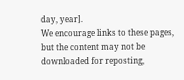day, year].
We encourage links to these pages, but the content may not be downloaded for reposting,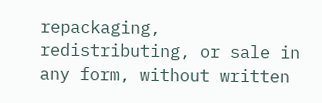repackaging, redistributing, or sale in any form, without written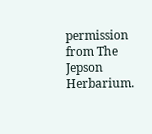permission from The Jepson Herbarium.